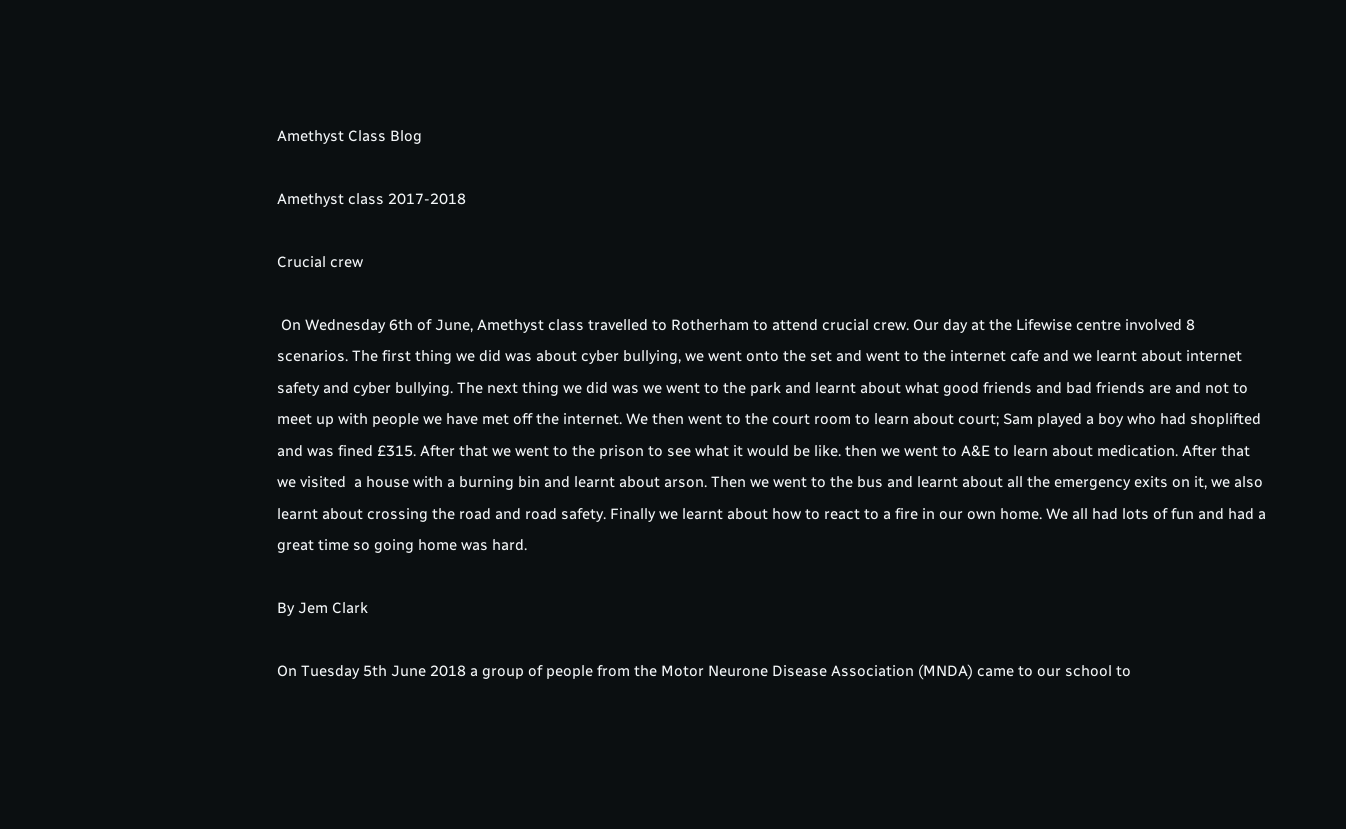Amethyst Class Blog

Amethyst class 2017-2018

Crucial crew

 On Wednesday 6th of June, Amethyst class travelled to Rotherham to attend crucial crew. Our day at the Lifewise centre involved 8 scenarios. The first thing we did was about cyber bullying, we went onto the set and went to the internet cafe and we learnt about internet safety and cyber bullying. The next thing we did was we went to the park and learnt about what good friends and bad friends are and not to meet up with people we have met off the internet. We then went to the court room to learn about court; Sam played a boy who had shoplifted and was fined £315. After that we went to the prison to see what it would be like. then we went to A&E to learn about medication. After that we visited  a house with a burning bin and learnt about arson. Then we went to the bus and learnt about all the emergency exits on it, we also learnt about crossing the road and road safety. Finally we learnt about how to react to a fire in our own home. We all had lots of fun and had a great time so going home was hard.

By Jem Clark

On Tuesday 5th June 2018 a group of people from the Motor Neurone Disease Association (MNDA) came to our school to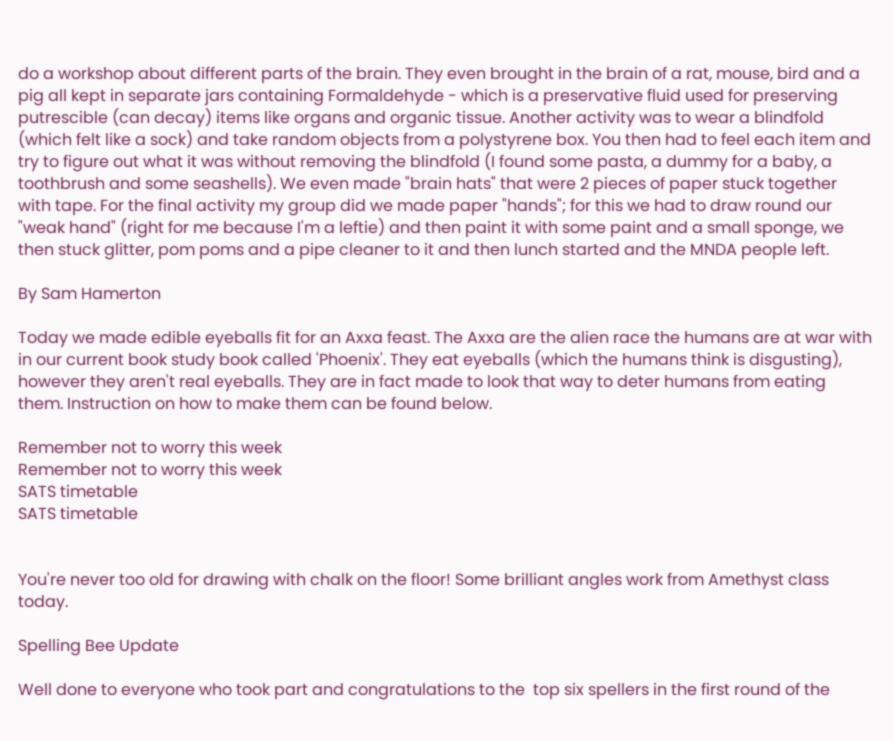do a workshop about different parts of the brain. They even brought in the brain of a rat, mouse, bird and a pig all kept in separate jars containing Formaldehyde - which is a preservative fluid used for preserving putrescible (can decay) items like organs and organic tissue. Another activity was to wear a blindfold (which felt like a sock) and take random objects from a polystyrene box. You then had to feel each item and try to figure out what it was without removing the blindfold (I found some pasta, a dummy for a baby, a toothbrush and some seashells). We even made "brain hats" that were 2 pieces of paper stuck together with tape. For the final activity my group did we made paper "hands"; for this we had to draw round our "weak hand" (right for me because I'm a leftie) and then paint it with some paint and a small sponge, we then stuck glitter, pom poms and a pipe cleaner to it and then lunch started and the MNDA people left.

By Sam Hamerton

Today we made edible eyeballs fit for an Axxa feast. The Axxa are the alien race the humans are at war with in our current book study book called 'Phoenix'. They eat eyeballs (which the humans think is disgusting), however they aren't real eyeballs. They are in fact made to look that way to deter humans from eating them. Instruction on how to make them can be found below.

Remember not to worry this week
Remember not to worry this week
SATS timetable
SATS timetable


You're never too old for drawing with chalk on the floor! Some brilliant angles work from Amethyst class today.

Spelling Bee Update

Well done to everyone who took part and congratulations to the  top six spellers in the first round of the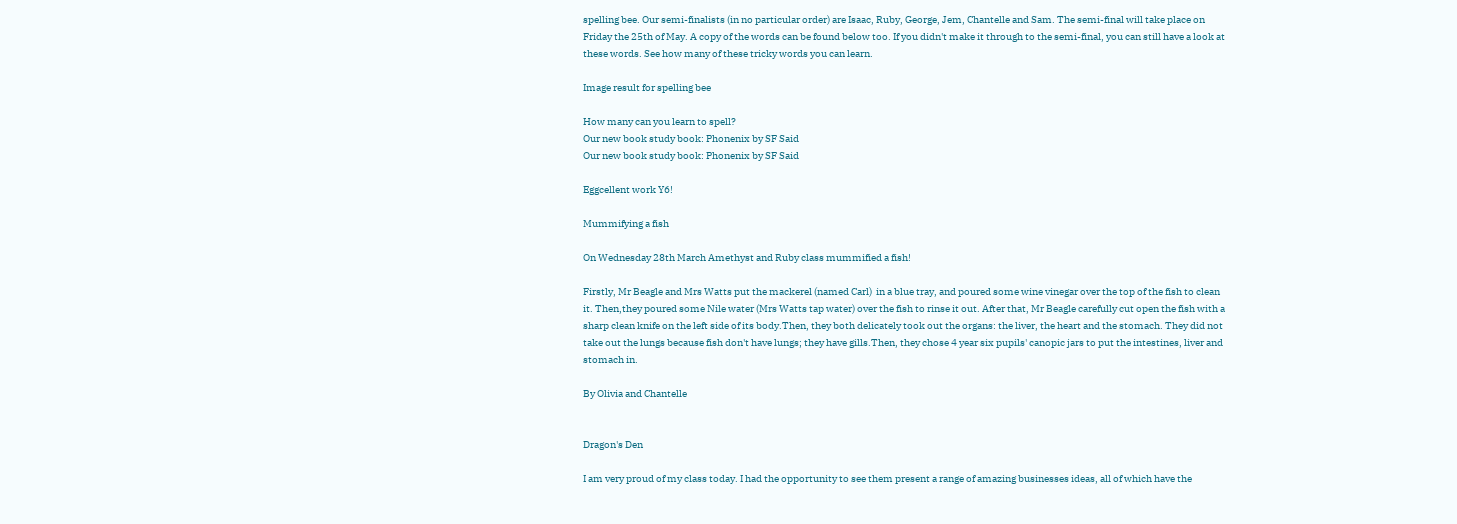spelling bee. Our semi-finalists (in no particular order) are Isaac, Ruby, George, Jem, Chantelle and Sam. The semi-final will take place on Friday the 25th of May. A copy of the words can be found below too. If you didn't make it through to the semi-final, you can still have a look at these words. See how many of these tricky words you can learn.

Image result for spelling bee

How many can you learn to spell?
Our new book study book: Phonenix by SF Said
Our new book study book: Phonenix by SF Said

Eggcellent work Y6!

Mummifying a fish

On Wednesday 28th March Amethyst and Ruby class mummified a fish!

Firstly, Mr Beagle and Mrs Watts put the mackerel (named Carl)  in a blue tray, and poured some wine vinegar over the top of the fish to clean it. Then,they poured some Nile water (Mrs Watts tap water) over the fish to rinse it out. After that, Mr Beagle carefully cut open the fish with a sharp clean knife on the left side of its body.Then, they both delicately took out the organs: the liver, the heart and the stomach. They did not take out the lungs because fish don't have lungs; they have gills.Then, they chose 4 year six pupils' canopic jars to put the intestines, liver and stomach in.

By Olivia and Chantelle


Dragon's Den

I am very proud of my class today. I had the opportunity to see them present a range of amazing businesses ideas, all of which have the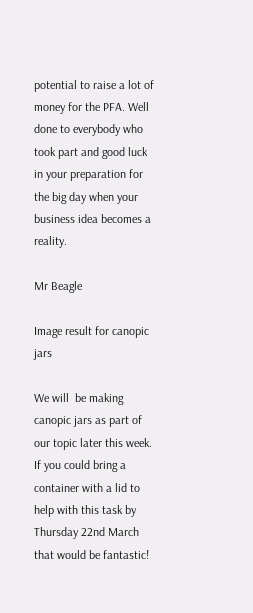potential to raise a lot of money for the PFA. Well done to everybody who took part and good luck in your preparation for the big day when your business idea becomes a reality.

Mr Beagle

Image result for canopic jars

We will  be making canopic jars as part of our topic later this week. If you could bring a container with a lid to help with this task by Thursday 22nd March that would be fantastic!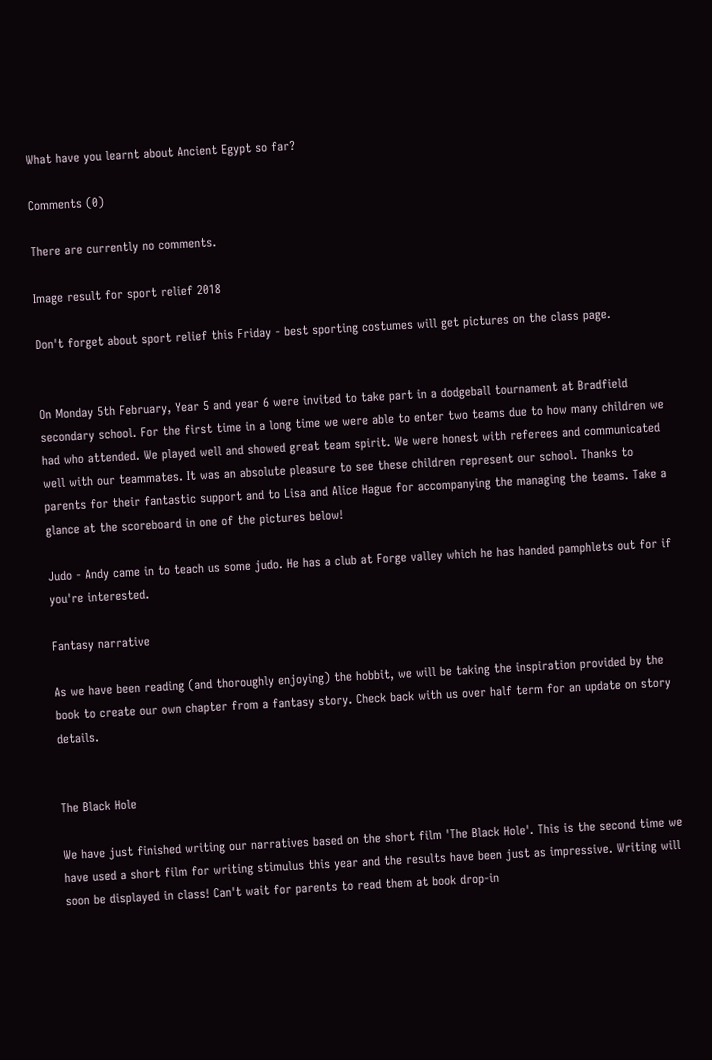What have you learnt about Ancient Egypt so far?

Comments (0)

There are currently no comments.

Image result for sport relief 2018

Don't forget about sport relief this Friday - best sporting costumes will get pictures on the class page.


On Monday 5th February, Year 5 and year 6 were invited to take part in a dodgeball tournament at Bradfield secondary school. For the first time in a long time we were able to enter two teams due to how many children we had who attended. We played well and showed great team spirit. We were honest with referees and communicated well with our teammates. It was an absolute pleasure to see these children represent our school. Thanks to parents for their fantastic support and to Lisa and Alice Hague for accompanying the managing the teams. Take a glance at the scoreboard in one of the pictures below!

Judo - Andy came in to teach us some judo. He has a club at Forge valley which he has handed pamphlets out for if you're interested.

Fantasy narrative

As we have been reading (and thoroughly enjoying) the hobbit, we will be taking the inspiration provided by the book to create our own chapter from a fantasy story. Check back with us over half term for an update on story details.


The Black Hole

We have just finished writing our narratives based on the short film 'The Black Hole'. This is the second time we have used a short film for writing stimulus this year and the results have been just as impressive. Writing will soon be displayed in class! Can't wait for parents to read them at book drop-in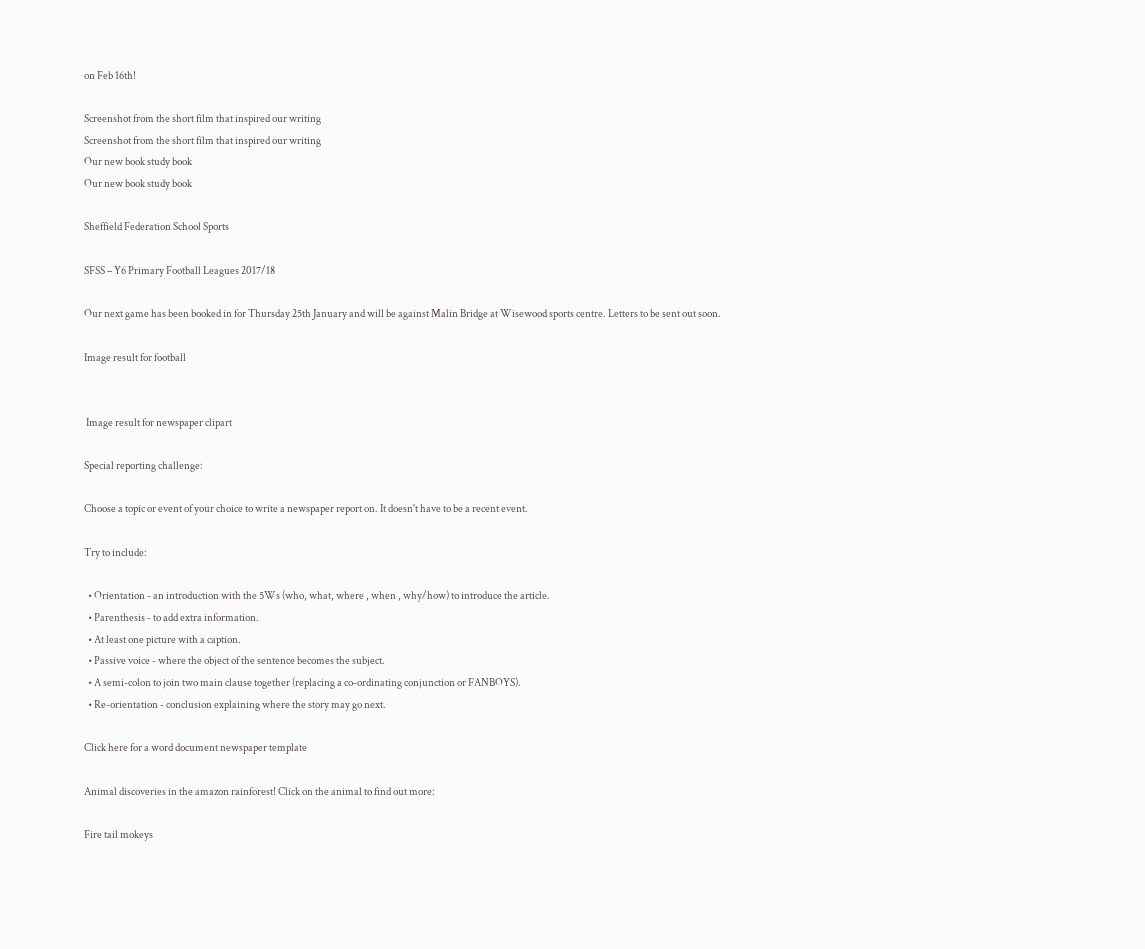on Feb 16th!

Screenshot from the short film that inspired our writing
Screenshot from the short film that inspired our writing
Our new book study book
Our new book study book

Sheffield Federation School Sports

SFSS – Y6 Primary Football Leagues 2017/18

Our next game has been booked in for Thursday 25th January and will be against Malin Bridge at Wisewood sports centre. Letters to be sent out soon.

Image result for football


 Image result for newspaper clipart

Special reporting challenge:

Choose a topic or event of your choice to write a newspaper report on. It doesn't have to be a recent event.

Try to include:

  • Orientation - an introduction with the 5Ws (who, what, where , when , why/how) to introduce the article.
  • Parenthesis - to add extra information.
  • At least one picture with a caption.
  • Passive voice - where the object of the sentence becomes the subject.
  • A semi-colon to join two main clause together (replacing a co-ordinating conjunction or FANBOYS).
  • Re-orientation - conclusion explaining where the story may go next.

Click here for a word document newspaper template

Animal discoveries in the amazon rainforest! Click on the animal to find out more:

Fire tail mokeys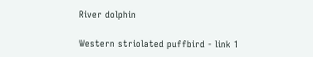River dolphin

Western striolated puffbird - link 1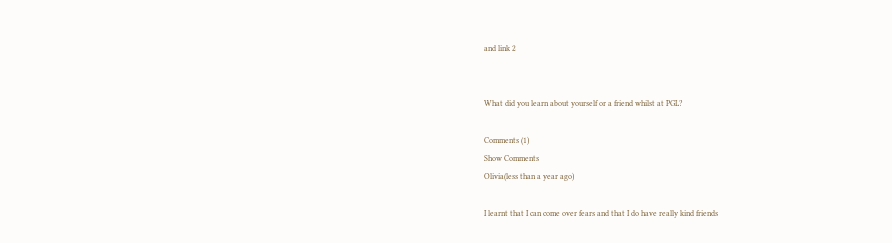and link 2


What did you learn about yourself or a friend whilst at PGL?

Comments (1)
Show Comments
Olivia(less than a year ago)

I learnt that I can come over fears and that I do have really kind friends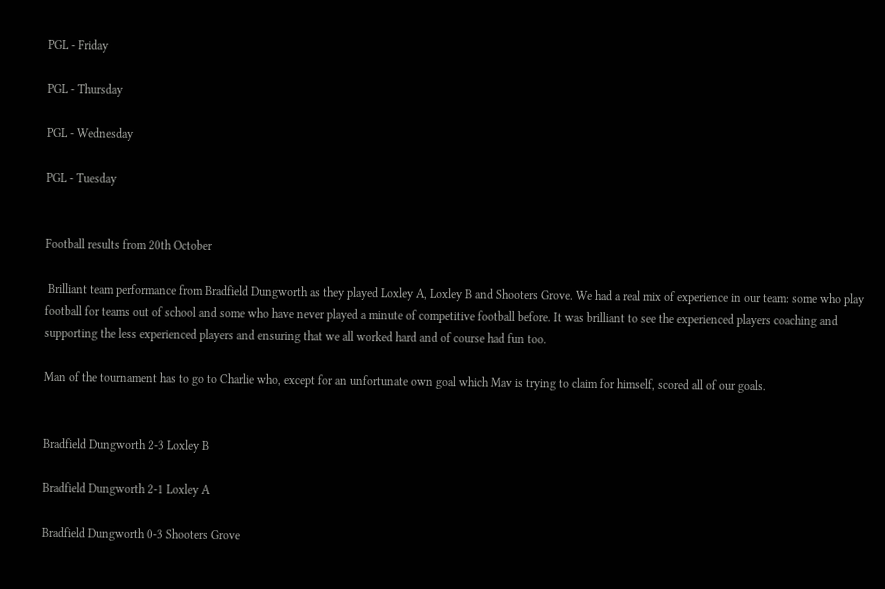PGL - Friday

PGL - Thursday

PGL - Wednesday

PGL - Tuesday


Football results from 20th October

 Brilliant team performance from Bradfield Dungworth as they played Loxley A, Loxley B and Shooters Grove. We had a real mix of experience in our team: some who play football for teams out of school and some who have never played a minute of competitive football before. It was brilliant to see the experienced players coaching and supporting the less experienced players and ensuring that we all worked hard and of course had fun too.

Man of the tournament has to go to Charlie who, except for an unfortunate own goal which Mav is trying to claim for himself, scored all of our goals.


Bradfield Dungworth 2-3 Loxley B

Bradfield Dungworth 2-1 Loxley A

Bradfield Dungworth 0-3 Shooters Grove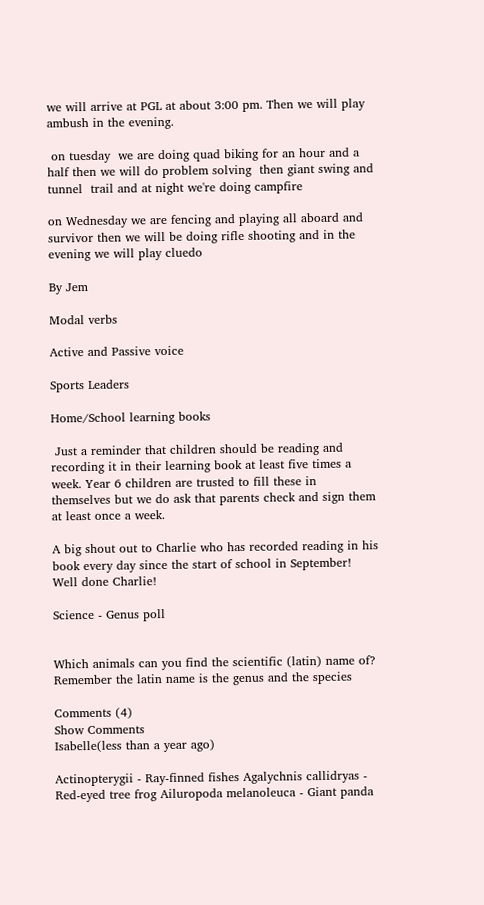we will arrive at PGL at about 3:00 pm. Then we will play ambush in the evening.

 on tuesday  we are doing quad biking for an hour and a half then we will do problem solving  then giant swing and tunnel  trail and at night we're doing campfire

on Wednesday we are fencing and playing all aboard and survivor then we will be doing rifle shooting and in the evening we will play cluedo

By Jem

Modal verbs

Active and Passive voice

Sports Leaders

Home/School learning books

 Just a reminder that children should be reading and recording it in their learning book at least five times a week. Year 6 children are trusted to fill these in themselves but we do ask that parents check and sign them at least once a week.

A big shout out to Charlie who has recorded reading in his book every day since the start of school in September! Well done Charlie!

Science - Genus poll


Which animals can you find the scientific (latin) name of? Remember the latin name is the genus and the species

Comments (4)
Show Comments
Isabelle(less than a year ago)

Actinopterygii - Ray-finned fishes Agalychnis callidryas - Red-eyed tree frog Ailuropoda melanoleuca - Giant panda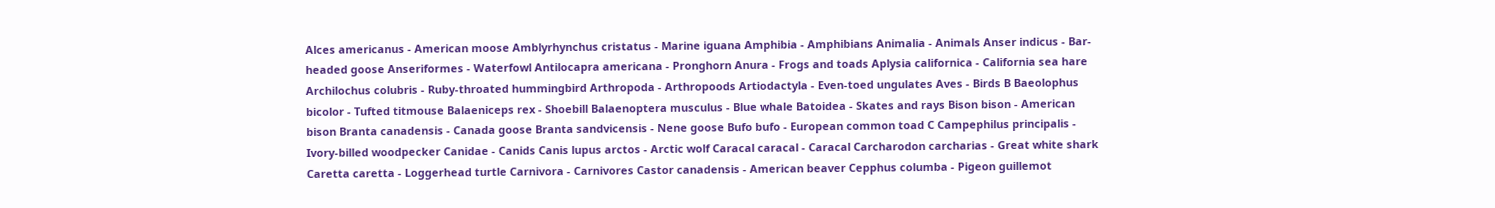Alces americanus - American moose Amblyrhynchus cristatus - Marine iguana Amphibia - Amphibians Animalia - Animals Anser indicus - Bar-headed goose Anseriformes - Waterfowl Antilocapra americana - Pronghorn Anura - Frogs and toads Aplysia californica - California sea hare Archilochus colubris - Ruby-throated hummingbird Arthropoda - Arthropoods Artiodactyla - Even-toed ungulates Aves - Birds B Baeolophus bicolor - Tufted titmouse Balaeniceps rex - Shoebill Balaenoptera musculus - Blue whale Batoidea - Skates and rays Bison bison - American bison Branta canadensis - Canada goose Branta sandvicensis - Nene goose Bufo bufo - European common toad C Campephilus principalis - Ivory-billed woodpecker Canidae - Canids Canis lupus arctos - Arctic wolf Caracal caracal - Caracal Carcharodon carcharias - Great white shark Caretta caretta - Loggerhead turtle Carnivora - Carnivores Castor canadensis - American beaver Cepphus columba - Pigeon guillemot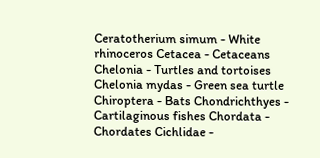Ceratotherium simum - White rhinoceros Cetacea - Cetaceans Chelonia - Turtles and tortoises Chelonia mydas - Green sea turtle Chiroptera - Bats Chondrichthyes - Cartilaginous fishes Chordata - Chordates Cichlidae -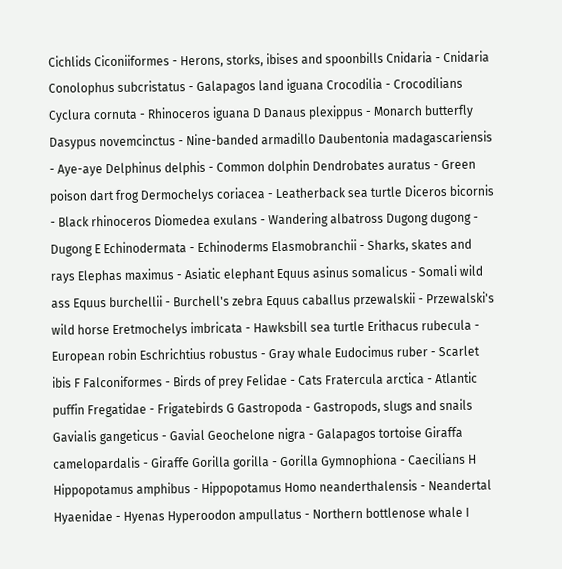Cichlids Ciconiiformes - Herons, storks, ibises and spoonbills Cnidaria - Cnidaria Conolophus subcristatus - Galapagos land iguana Crocodilia - Crocodilians Cyclura cornuta - Rhinoceros iguana D Danaus plexippus - Monarch butterfly Dasypus novemcinctus - Nine-banded armadillo Daubentonia madagascariensis - Aye-aye Delphinus delphis - Common dolphin Dendrobates auratus - Green poison dart frog Dermochelys coriacea - Leatherback sea turtle Diceros bicornis - Black rhinoceros Diomedea exulans - Wandering albatross Dugong dugong - Dugong E Echinodermata - Echinoderms Elasmobranchii - Sharks, skates and rays Elephas maximus - Asiatic elephant Equus asinus somalicus - Somali wild ass Equus burchellii - Burchell's zebra Equus caballus przewalskii - Przewalski's wild horse Eretmochelys imbricata - Hawksbill sea turtle Erithacus rubecula - European robin Eschrichtius robustus - Gray whale Eudocimus ruber - Scarlet ibis F Falconiformes - Birds of prey Felidae - Cats Fratercula arctica - Atlantic puffin Fregatidae - Frigatebirds G Gastropoda - Gastropods, slugs and snails Gavialis gangeticus - Gavial Geochelone nigra - Galapagos tortoise Giraffa camelopardalis - Giraffe Gorilla gorilla - Gorilla Gymnophiona - Caecilians H Hippopotamus amphibus - Hippopotamus Homo neanderthalensis - Neandertal Hyaenidae - Hyenas Hyperoodon ampullatus - Northern bottlenose whale I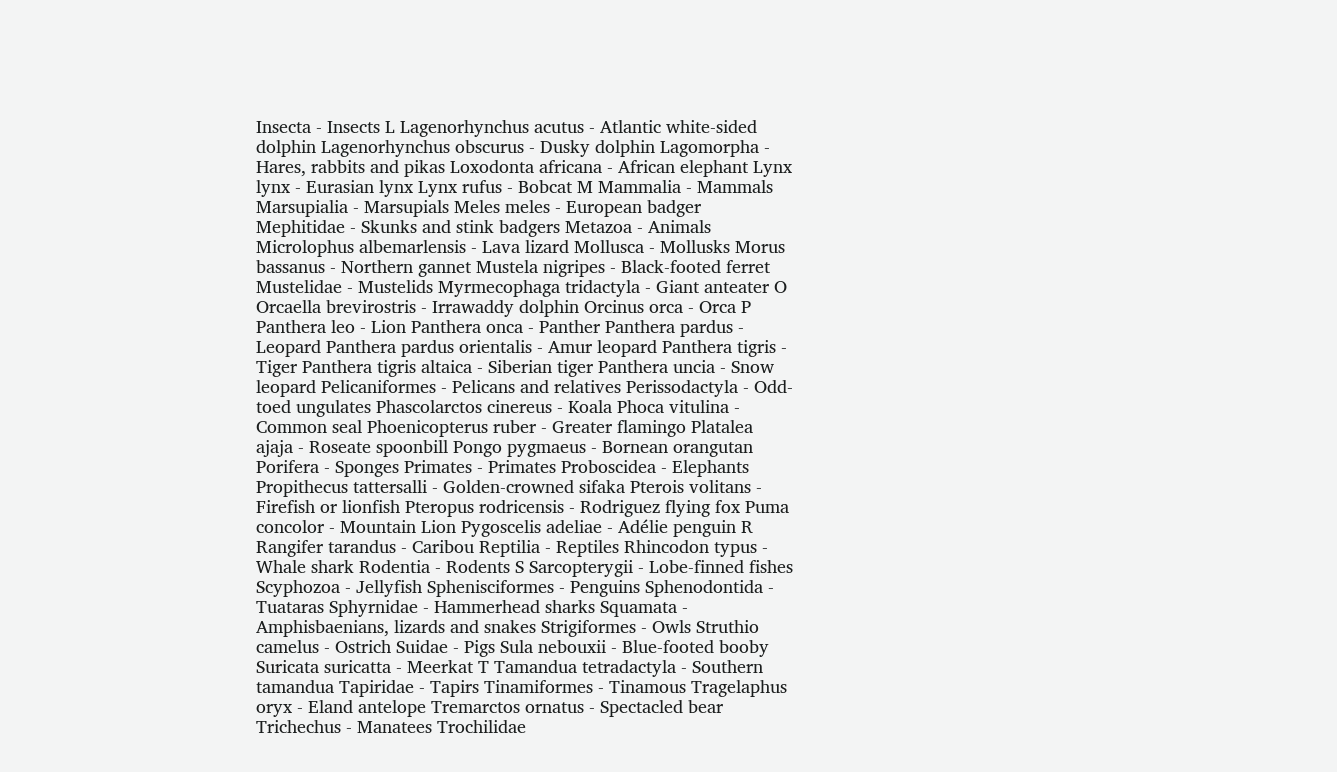Insecta - Insects L Lagenorhynchus acutus - Atlantic white-sided dolphin Lagenorhynchus obscurus - Dusky dolphin Lagomorpha - Hares, rabbits and pikas Loxodonta africana - African elephant Lynx lynx - Eurasian lynx Lynx rufus - Bobcat M Mammalia - Mammals Marsupialia - Marsupials Meles meles - European badger Mephitidae - Skunks and stink badgers Metazoa - Animals Microlophus albemarlensis - Lava lizard Mollusca - Mollusks Morus bassanus - Northern gannet Mustela nigripes - Black-footed ferret Mustelidae - Mustelids Myrmecophaga tridactyla - Giant anteater O Orcaella brevirostris - Irrawaddy dolphin Orcinus orca - Orca P Panthera leo - Lion Panthera onca - Panther Panthera pardus - Leopard Panthera pardus orientalis - Amur leopard Panthera tigris - Tiger Panthera tigris altaica - Siberian tiger Panthera uncia - Snow leopard Pelicaniformes - Pelicans and relatives Perissodactyla - Odd-toed ungulates Phascolarctos cinereus - Koala Phoca vitulina - Common seal Phoenicopterus ruber - Greater flamingo Platalea ajaja - Roseate spoonbill Pongo pygmaeus - Bornean orangutan Porifera - Sponges Primates - Primates Proboscidea - Elephants Propithecus tattersalli - Golden-crowned sifaka Pterois volitans - Firefish or lionfish Pteropus rodricensis - Rodriguez flying fox Puma concolor - Mountain Lion Pygoscelis adeliae - Adélie penguin R Rangifer tarandus - Caribou Reptilia - Reptiles Rhincodon typus - Whale shark Rodentia - Rodents S Sarcopterygii - Lobe-finned fishes Scyphozoa - Jellyfish Sphenisciformes - Penguins Sphenodontida - Tuataras Sphyrnidae - Hammerhead sharks Squamata - Amphisbaenians, lizards and snakes Strigiformes - Owls Struthio camelus - Ostrich Suidae - Pigs Sula nebouxii - Blue-footed booby Suricata suricatta - Meerkat T Tamandua tetradactyla - Southern tamandua Tapiridae - Tapirs Tinamiformes - Tinamous Tragelaphus oryx - Eland antelope Tremarctos ornatus - Spectacled bear Trichechus - Manatees Trochilidae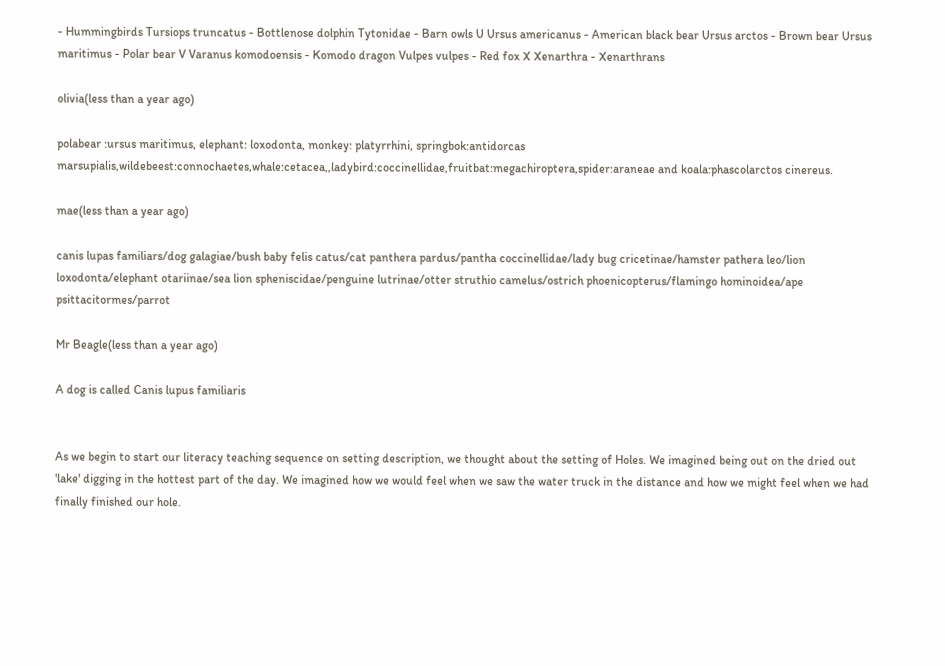- Hummingbirds Tursiops truncatus - Bottlenose dolphin Tytonidae - Barn owls U Ursus americanus - American black bear Ursus arctos - Brown bear Ursus maritimus - Polar bear V Varanus komodoensis - Komodo dragon Vulpes vulpes - Red fox X Xenarthra - Xenarthrans

olivia(less than a year ago)

polabear :ursus maritimus, elephant: loxodonta, monkey: platyrrhini, springbok:antidorcas marsupialis,wildebeest:connochaetes,whale:cetacea,,ladybird:coccinellidae,fruitbat:megachiroptera,spider:araneae and koala:phascolarctos cinereus.

mae(less than a year ago)

canis lupas familiars/dog galagiae/bush baby felis catus/cat panthera pardus/pantha coccinellidae/lady bug cricetinae/hamster pathera leo/lion loxodonta/elephant otariinae/sea lion spheniscidae/penguine lutrinae/otter struthio camelus/ostrich phoenicopterus/flamingo hominoidea/ape psittacitormes/parrot

Mr Beagle(less than a year ago)

A dog is called Canis lupus familiaris


As we begin to start our literacy teaching sequence on setting description, we thought about the setting of Holes. We imagined being out on the dried out 'lake' digging in the hottest part of the day. We imagined how we would feel when we saw the water truck in the distance and how we might feel when we had finally finished our hole.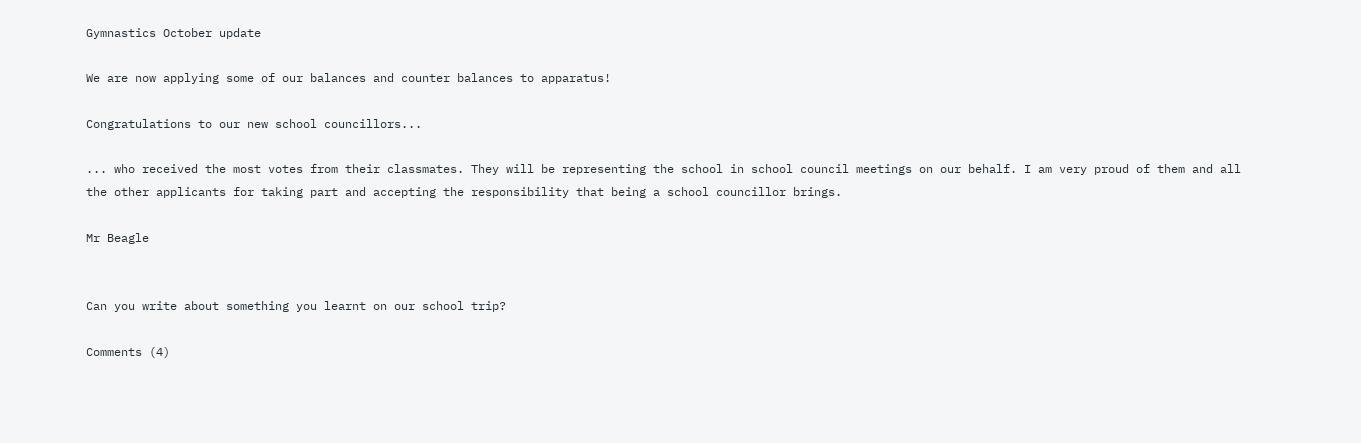Gymnastics October update

We are now applying some of our balances and counter balances to apparatus!

Congratulations to our new school councillors...

... who received the most votes from their classmates. They will be representing the school in school council meetings on our behalf. I am very proud of them and all the other applicants for taking part and accepting the responsibility that being a school councillor brings.

Mr Beagle


Can you write about something you learnt on our school trip?

Comments (4)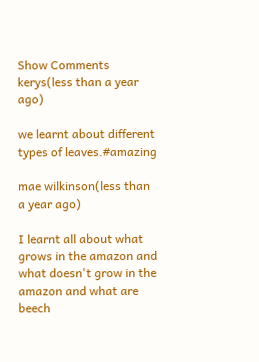Show Comments
kerys(less than a year ago)

we learnt about different types of leaves.#amazing

mae wilkinson(less than a year ago)

I learnt all about what grows in the amazon and what doesn't grow in the amazon and what are beech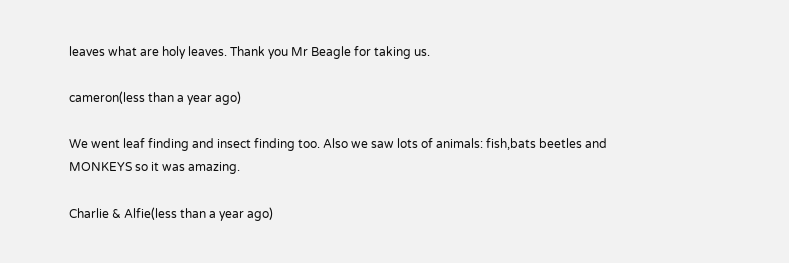leaves what are holy leaves. Thank you Mr Beagle for taking us.

cameron(less than a year ago)

We went leaf finding and insect finding too. Also we saw lots of animals: fish,bats beetles and MONKEYS so it was amazing.

Charlie & Alfie(less than a year ago)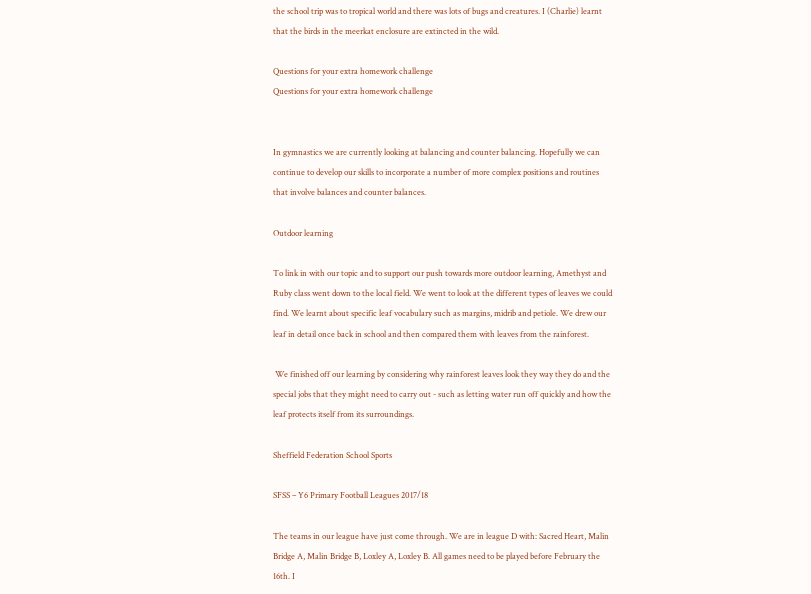the school trip was to tropical world and there was lots of bugs and creatures. I (Charlie) learnt that the birds in the meerkat enclosure are extincted in the wild.

Questions for your extra homework challenge
Questions for your extra homework challenge


In gymnastics we are currently looking at balancing and counter balancing. Hopefully we can continue to develop our skills to incorporate a number of more complex positions and routines that involve balances and counter balances.

Outdoor learning

To link in with our topic and to support our push towards more outdoor learning, Amethyst and Ruby class went down to the local field. We went to look at the different types of leaves we could find. We learnt about specific leaf vocabulary such as margins, midrib and petiole. We drew our leaf in detail once back in school and then compared them with leaves from the rainforest.

 We finished off our learning by considering why rainforest leaves look they way they do and the special jobs that they might need to carry out - such as letting water run off quickly and how the leaf protects itself from its surroundings.

Sheffield Federation School Sports

SFSS – Y6 Primary Football Leagues 2017/18

The teams in our league have just come through. We are in league D with: Sacred Heart, Malin Bridge A, Malin Bridge B, Loxley A, Loxley B. All games need to be played before February the 16th. I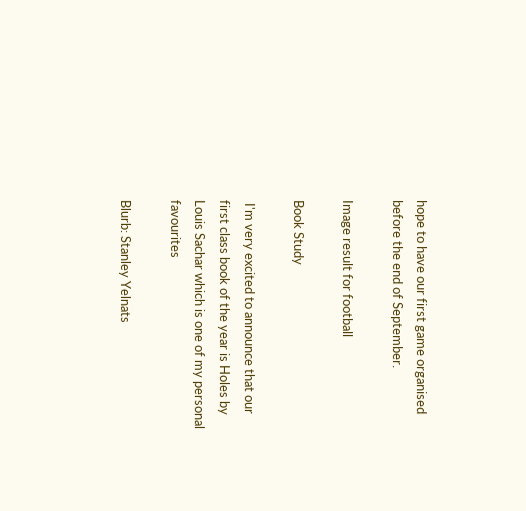hope to have our first game organised before the end of September.

Image result for football

Book Study

 I'm very excited to announce that our first class book of the year is Holes by Louis Sachar which is one of my personal favourites

Blurb: Stanley Yelnats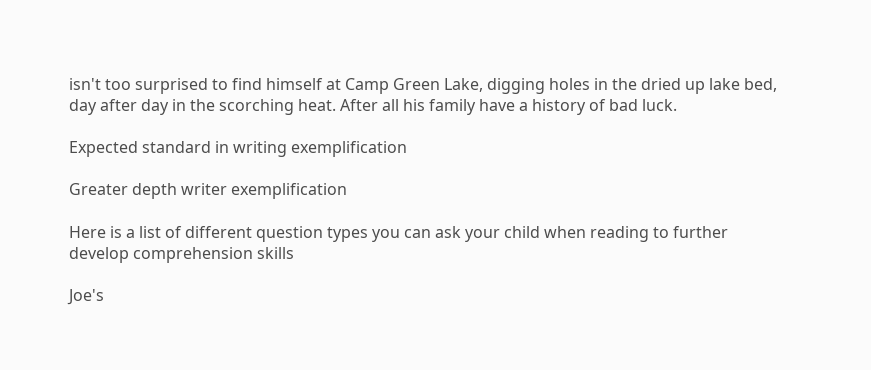isn't too surprised to find himself at Camp Green Lake, digging holes in the dried up lake bed, day after day in the scorching heat. After all his family have a history of bad luck.

Expected standard in writing exemplification

Greater depth writer exemplification

Here is a list of different question types you can ask your child when reading to further develop comprehension skills

Joe's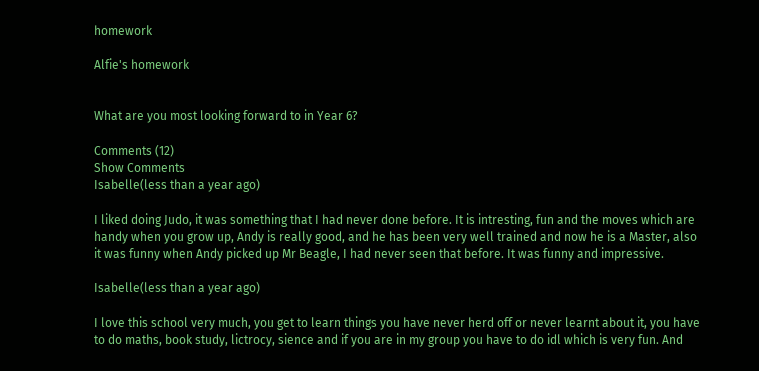homework

Alfie's homework


What are you most looking forward to in Year 6?

Comments (12)
Show Comments
Isabelle(less than a year ago)

I liked doing Judo, it was something that I had never done before. It is intresting, fun and the moves which are handy when you grow up, Andy is really good, and he has been very well trained and now he is a Master, also it was funny when Andy picked up Mr Beagle, I had never seen that before. It was funny and impressive.

Isabelle(less than a year ago)

I love this school very much, you get to learn things you have never herd off or never learnt about it, you have to do maths, book study, lictrocy, sience and if you are in my group you have to do idl which is very fun. And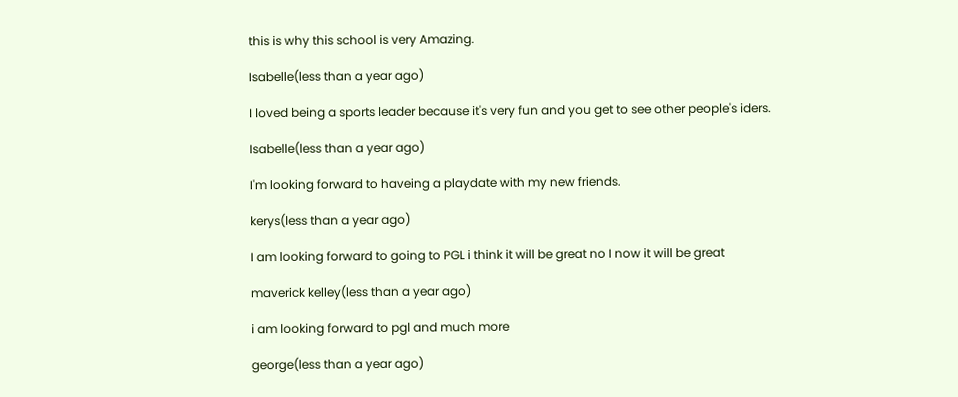this is why this school is very Amazing.

Isabelle(less than a year ago)

I loved being a sports leader because it's very fun and you get to see other people's iders.

Isabelle(less than a year ago)

I'm looking forward to haveing a playdate with my new friends.

kerys(less than a year ago)

I am looking forward to going to PGL i think it will be great no I now it will be great

maverick kelley(less than a year ago)

i am looking forward to pgl and much more

george(less than a year ago)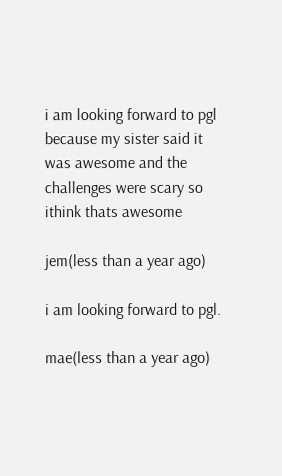i am looking forward to pgl because my sister said it was awesome and the challenges were scary so ithink thats awesome

jem(less than a year ago)

i am looking forward to pgl.

mae(less than a year ago)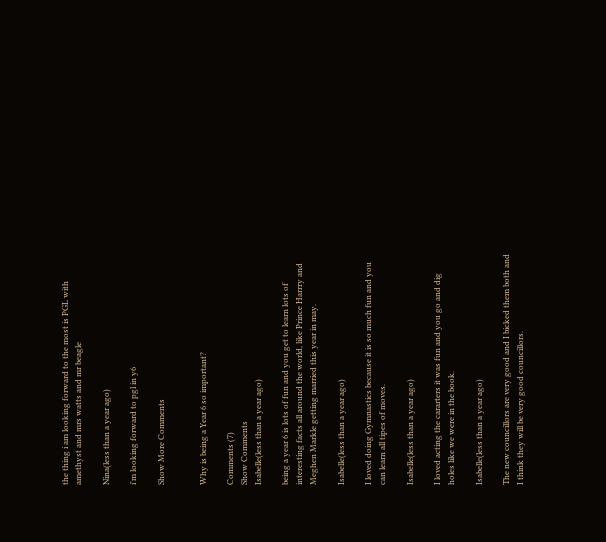the thing i am looking forward to the most is PGL with amethyst and mrs watts and mr beagle

Nina(less than a year ago)

i'm looking forward to pgl in y6

Show More Comments


Why is being a Year 6 so important?

Comments (7)
Show Comments
Isabelle(less than a year ago)

being a year 6 is lots of fun and you get to learn lots of interesting facts all around the world, like Prince Harrry and Meghen Markle getting married this year in may.

Isabelle(less than a year ago)

I loved doing Gymnastics because it is so much fun and you can learn all tipes of moves.

Isabelle(less than a year ago)

I loved acting the cararters it was fun and you go and dig holes like we were in the book.

Isabelle(less than a year ago)

The new councillors are very good and I bicked them both and I think they will be very good councillors.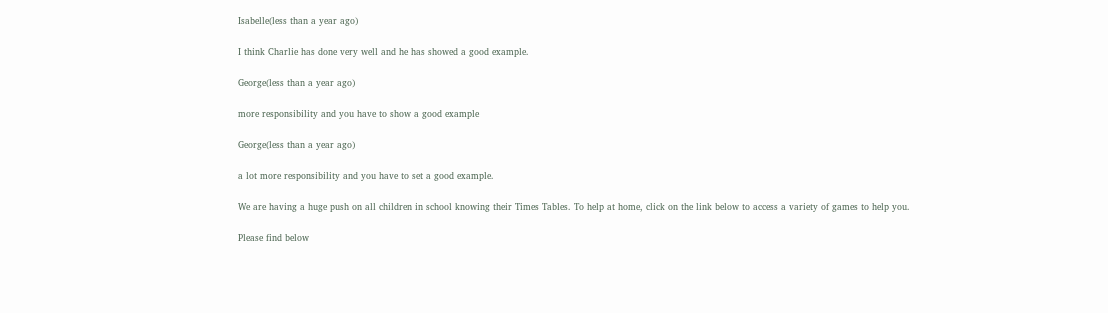Isabelle(less than a year ago)

I think Charlie has done very well and he has showed a good example.

George(less than a year ago)

more responsibility and you have to show a good example

George(less than a year ago)

a lot more responsibility and you have to set a good example.

We are having a huge push on all children in school knowing their Times Tables. To help at home, click on the link below to access a variety of games to help you.

Please find below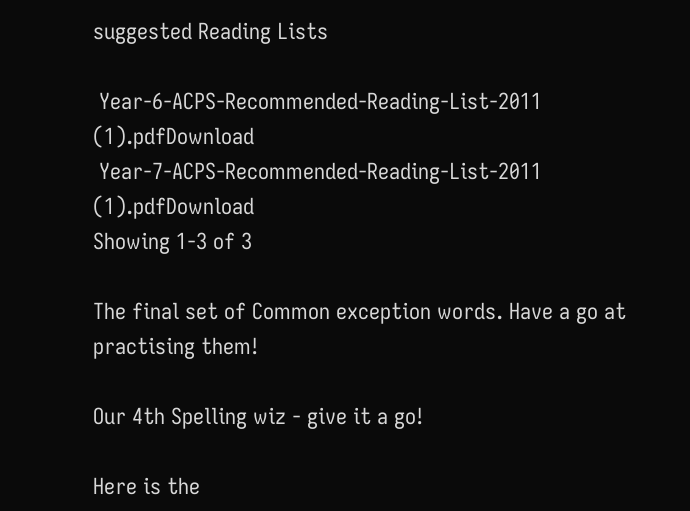suggested Reading Lists

 Year-6-ACPS-Recommended-Reading-List-2011 (1).pdfDownload
 Year-7-ACPS-Recommended-Reading-List-2011 (1).pdfDownload
Showing 1-3 of 3

The final set of Common exception words. Have a go at practising them!

Our 4th Spelling wiz - give it a go!

Here is the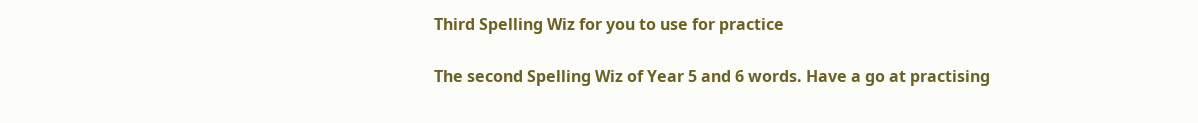Third Spelling Wiz for you to use for practice

The second Spelling Wiz of Year 5 and 6 words. Have a go at practising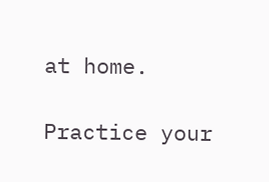at home.

Practice your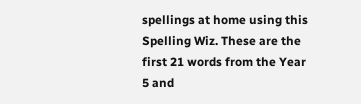spellings at home using this Spelling Wiz. These are the first 21 words from the Year 5 and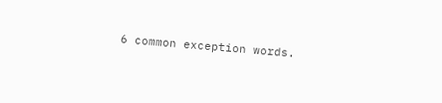6 common exception words.